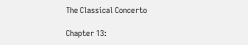The Classical Concerto

Chapter 13: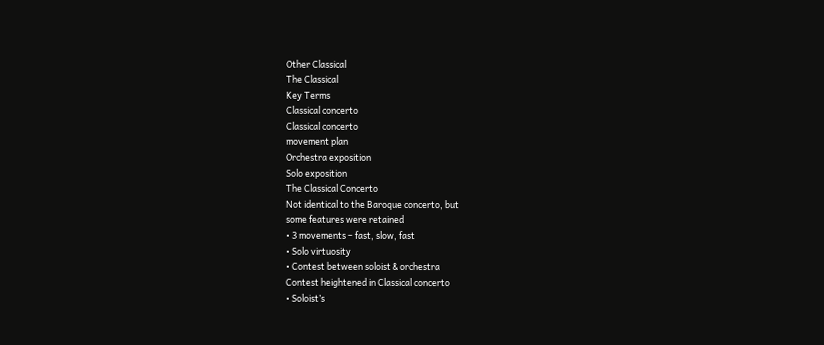Other Classical
The Classical
Key Terms
Classical concerto
Classical concerto
movement plan
Orchestra exposition
Solo exposition
The Classical Concerto
Not identical to the Baroque concerto, but
some features were retained
• 3 movements – fast, slow, fast
• Solo virtuosity
• Contest between soloist & orchestra
Contest heightened in Classical concerto
• Soloist’s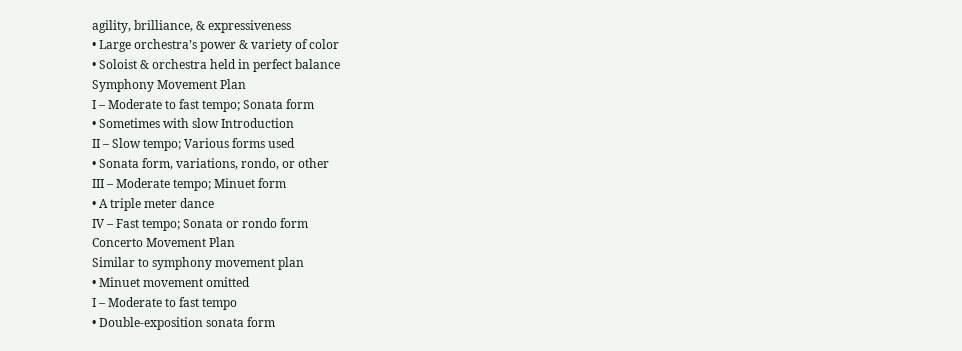agility, brilliance, & expressiveness
• Large orchestra’s power & variety of color
• Soloist & orchestra held in perfect balance
Symphony Movement Plan
I – Moderate to fast tempo; Sonata form
• Sometimes with slow Introduction
II – Slow tempo; Various forms used
• Sonata form, variations, rondo, or other
III – Moderate tempo; Minuet form
• A triple meter dance
IV – Fast tempo; Sonata or rondo form
Concerto Movement Plan
Similar to symphony movement plan
• Minuet movement omitted
I – Moderate to fast tempo
• Double-exposition sonata form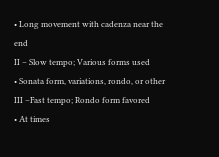• Long movement with cadenza near the end
II – Slow tempo; Various forms used
• Sonata form, variations, rondo, or other
III –Fast tempo; Rondo form favored
• At times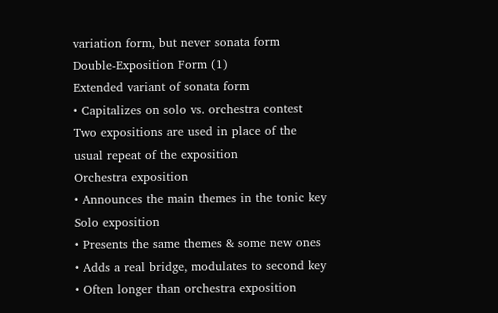variation form, but never sonata form
Double-Exposition Form (1)
Extended variant of sonata form
• Capitalizes on solo vs. orchestra contest
Two expositions are used in place of the
usual repeat of the exposition
Orchestra exposition
• Announces the main themes in the tonic key
Solo exposition
• Presents the same themes & some new ones
• Adds a real bridge, modulates to second key
• Often longer than orchestra exposition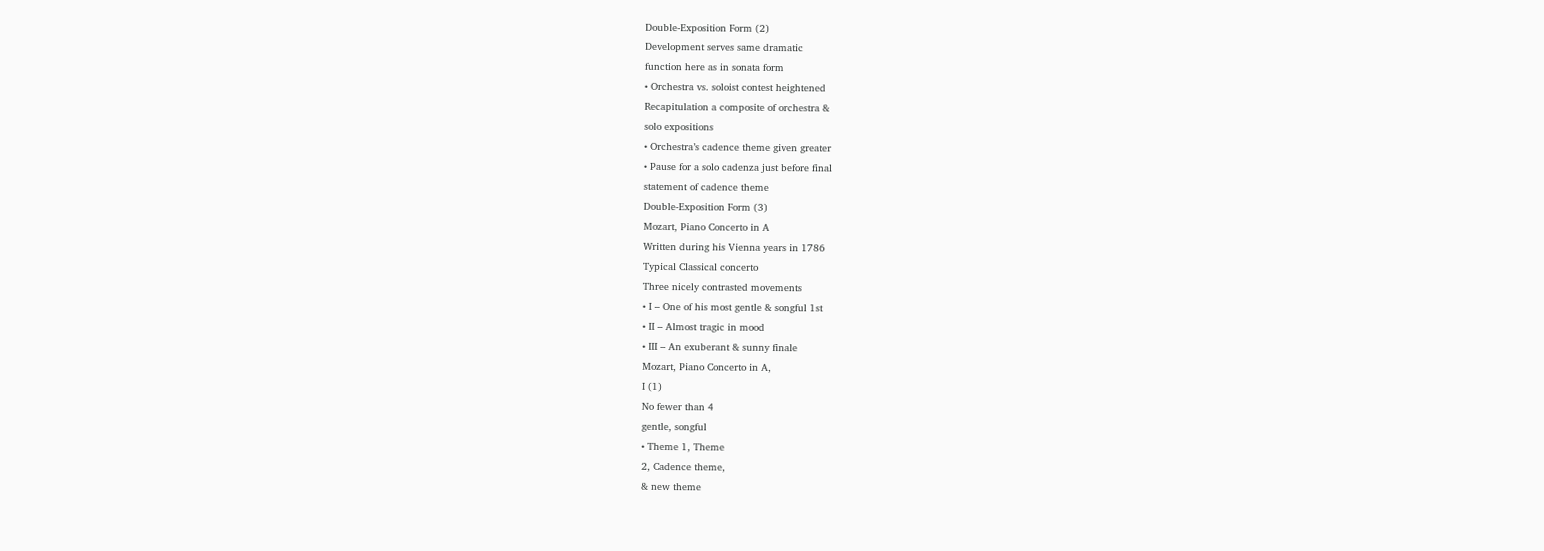Double-Exposition Form (2)
Development serves same dramatic
function here as in sonata form
• Orchestra vs. soloist contest heightened
Recapitulation a composite of orchestra &
solo expositions
• Orchestra’s cadence theme given greater
• Pause for a solo cadenza just before final
statement of cadence theme
Double-Exposition Form (3)
Mozart, Piano Concerto in A
Written during his Vienna years in 1786
Typical Classical concerto
Three nicely contrasted movements
• I – One of his most gentle & songful 1st
• II – Almost tragic in mood
• III – An exuberant & sunny finale
Mozart, Piano Concerto in A,
I (1)
No fewer than 4
gentle, songful
• Theme 1, Theme
2, Cadence theme,
& new theme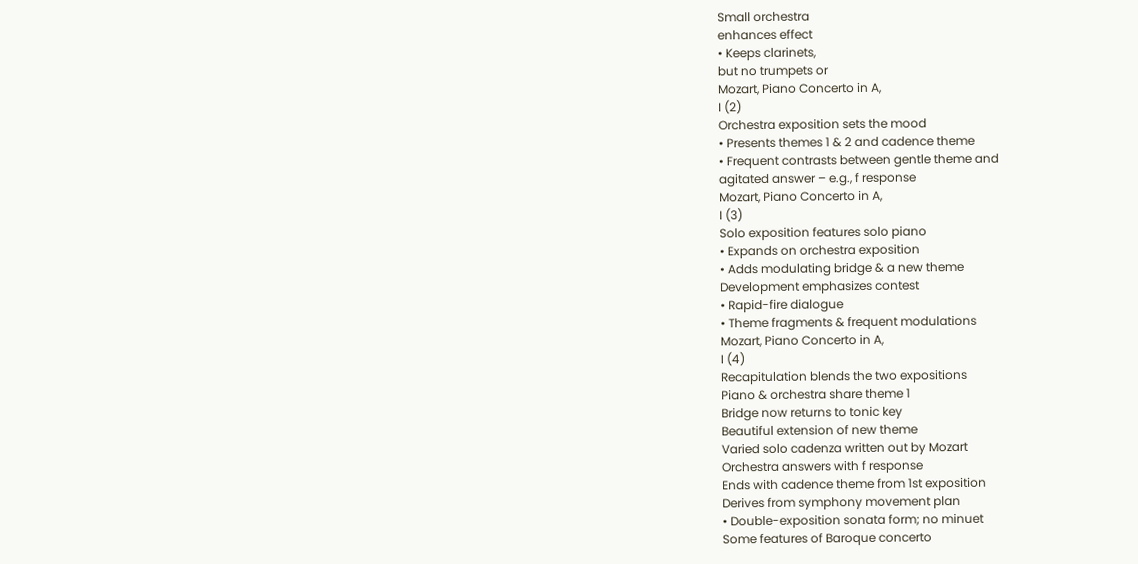Small orchestra
enhances effect
• Keeps clarinets,
but no trumpets or
Mozart, Piano Concerto in A,
I (2)
Orchestra exposition sets the mood
• Presents themes 1 & 2 and cadence theme
• Frequent contrasts between gentle theme and
agitated answer – e.g., f response
Mozart, Piano Concerto in A,
I (3)
Solo exposition features solo piano
• Expands on orchestra exposition
• Adds modulating bridge & a new theme
Development emphasizes contest
• Rapid-fire dialogue
• Theme fragments & frequent modulations
Mozart, Piano Concerto in A,
I (4)
Recapitulation blends the two expositions
Piano & orchestra share theme 1
Bridge now returns to tonic key
Beautiful extension of new theme
Varied solo cadenza written out by Mozart
Orchestra answers with f response
Ends with cadence theme from 1st exposition
Derives from symphony movement plan
• Double-exposition sonata form; no minuet
Some features of Baroque concerto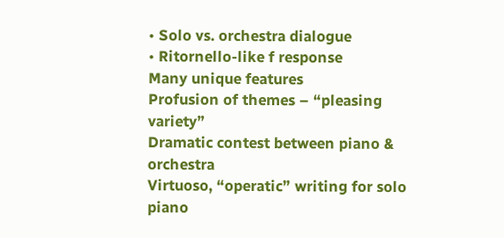• Solo vs. orchestra dialogue
• Ritornello-like f response
Many unique features
Profusion of themes – “pleasing variety”
Dramatic contest between piano & orchestra
Virtuoso, “operatic” writing for solo piano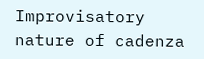Improvisatory nature of cadenza